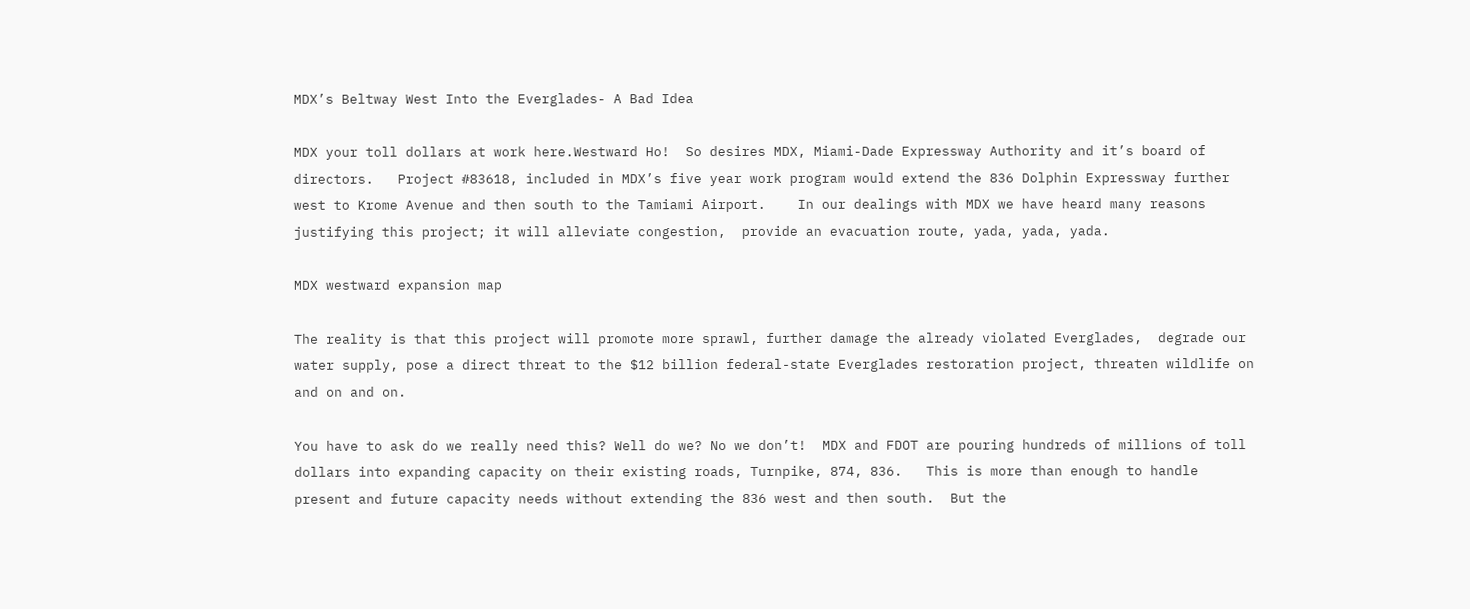MDX’s Beltway West Into the Everglades- A Bad Idea

MDX your toll dollars at work here.Westward Ho!  So desires MDX, Miami-Dade Expressway Authority and it’s board of directors.   Project #83618, included in MDX’s five year work program would extend the 836 Dolphin Expressway further west to Krome Avenue and then south to the Tamiami Airport.    In our dealings with MDX we have heard many reasons justifying this project; it will alleviate congestion,  provide an evacuation route, yada, yada, yada.

MDX westward expansion map

The reality is that this project will promote more sprawl, further damage the already violated Everglades,  degrade our water supply, pose a direct threat to the $12 billion federal-state Everglades restoration project, threaten wildlife on and on and on.

You have to ask do we really need this? Well do we? No we don’t!  MDX and FDOT are pouring hundreds of millions of toll dollars into expanding capacity on their existing roads, Turnpike, 874, 836.   This is more than enough to handle present and future capacity needs without extending the 836 west and then south.  But the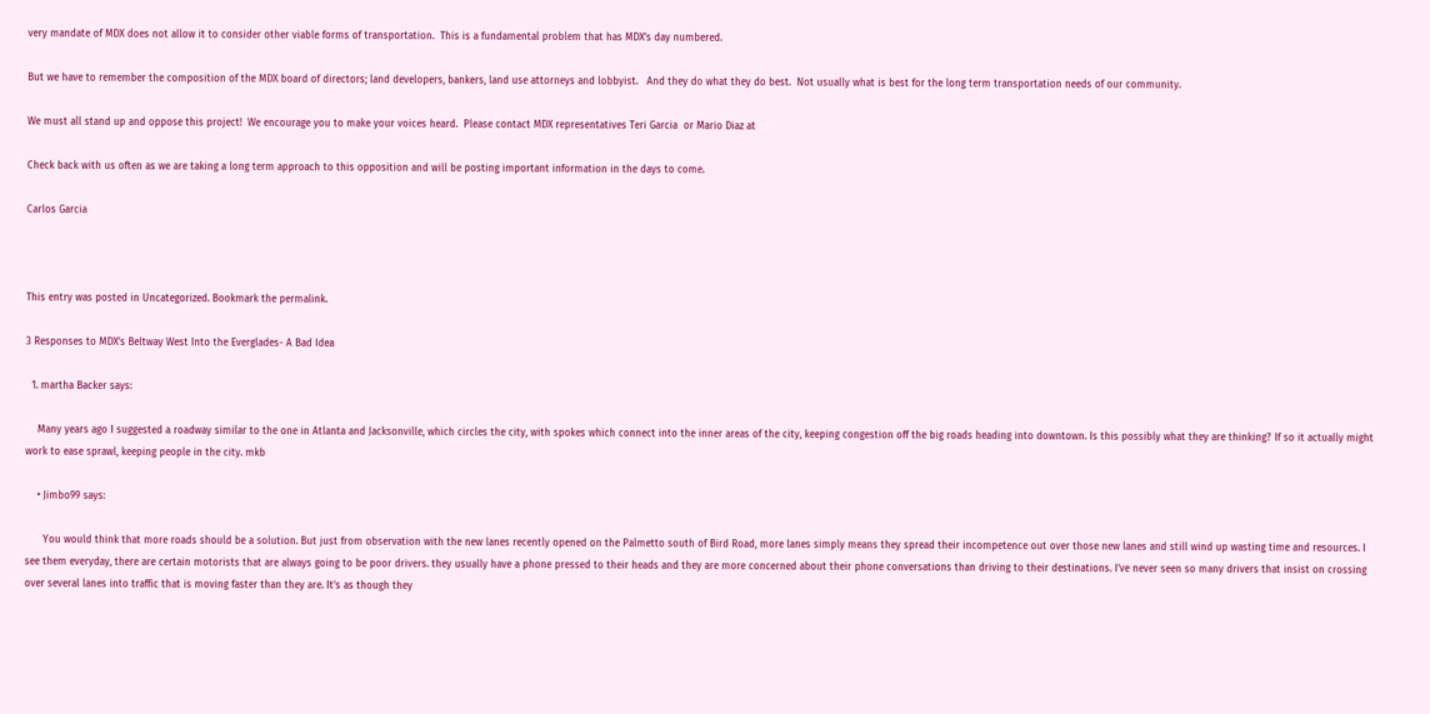very mandate of MDX does not allow it to consider other viable forms of transportation.  This is a fundamental problem that has MDX’s day numbered.

But we have to remember the composition of the MDX board of directors; land developers, bankers, land use attorneys and lobbyist.   And they do what they do best.  Not usually what is best for the long term transportation needs of our community.

We must all stand up and oppose this project!  We encourage you to make your voices heard.  Please contact MDX representatives Teri Garcia  or Mario Diaz at

Check back with us often as we are taking a long term approach to this opposition and will be posting important information in the days to come.

Carlos Garcia



This entry was posted in Uncategorized. Bookmark the permalink.

3 Responses to MDX’s Beltway West Into the Everglades- A Bad Idea

  1. martha Backer says:

    Many years ago I suggested a roadway similar to the one in Atlanta and Jacksonville, which circles the city, with spokes which connect into the inner areas of the city, keeping congestion off the big roads heading into downtown. Is this possibly what they are thinking? If so it actually might work to ease sprawl, keeping people in the city. mkb

    • Jimbo99 says:

      You would think that more roads should be a solution. But just from observation with the new lanes recently opened on the Palmetto south of Bird Road, more lanes simply means they spread their incompetence out over those new lanes and still wind up wasting time and resources. I see them everyday, there are certain motorists that are always going to be poor drivers. they usually have a phone pressed to their heads and they are more concerned about their phone conversations than driving to their destinations. I’ve never seen so many drivers that insist on crossing over several lanes into traffic that is moving faster than they are. It’s as though they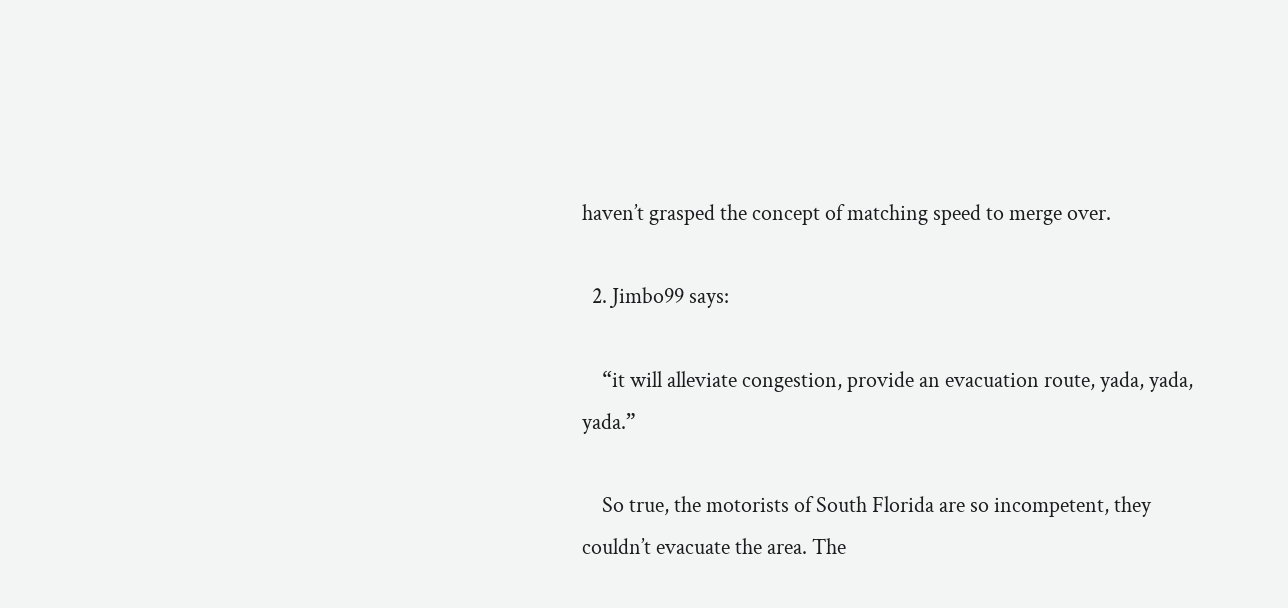haven’t grasped the concept of matching speed to merge over.

  2. Jimbo99 says:

    “it will alleviate congestion, provide an evacuation route, yada, yada, yada.”

    So true, the motorists of South Florida are so incompetent, they couldn’t evacuate the area. The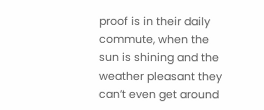proof is in their daily commute, when the sun is shining and the weather pleasant they can’t even get around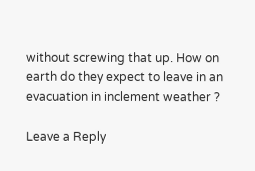without screwing that up. How on earth do they expect to leave in an evacuation in inclement weather ?

Leave a Reply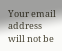Your email address will not be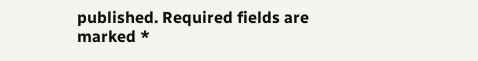published. Required fields are marked *